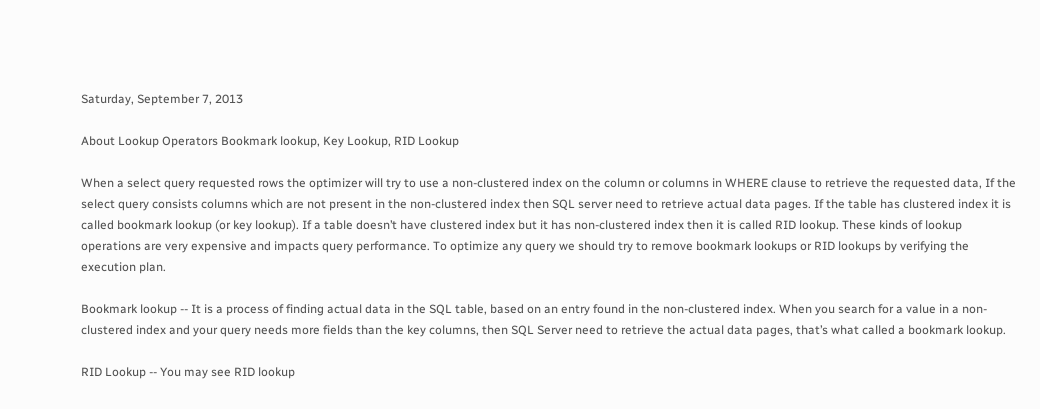Saturday, September 7, 2013

About Lookup Operators Bookmark lookup, Key Lookup, RID Lookup

When a select query requested rows the optimizer will try to use a non-clustered index on the column or columns in WHERE clause to retrieve the requested data, If the select query consists columns which are not present in the non-clustered index then SQL server need to retrieve actual data pages. If the table has clustered index it is called bookmark lookup (or key lookup). If a table doesn’t have clustered index but it has non-clustered index then it is called RID lookup. These kinds of lookup operations are very expensive and impacts query performance. To optimize any query we should try to remove bookmark lookups or RID lookups by verifying the execution plan.

Bookmark lookup -- It is a process of finding actual data in the SQL table, based on an entry found in the non-clustered index. When you search for a value in a non-clustered index and your query needs more fields than the key columns, then SQL Server need to retrieve the actual data pages, that’s what called a bookmark lookup.

RID Lookup -- You may see RID lookup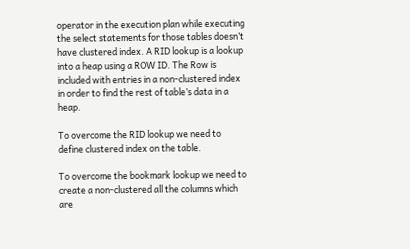operator in the execution plan while executing the select statements for those tables doesn’t have clustered index. A RID lookup is a lookup into a heap using a ROW ID. The Row is included with entries in a non-clustered index in order to find the rest of table’s data in a heap.

To overcome the RID lookup we need to define clustered index on the table.

To overcome the bookmark lookup we need to create a non-clustered all the columns which are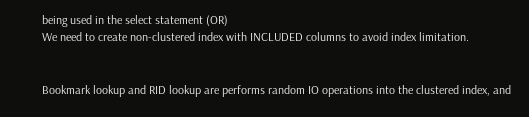being used in the select statement (OR)
We need to create non-clustered index with INCLUDED columns to avoid index limitation.


Bookmark lookup and RID lookup are performs random IO operations into the clustered index, and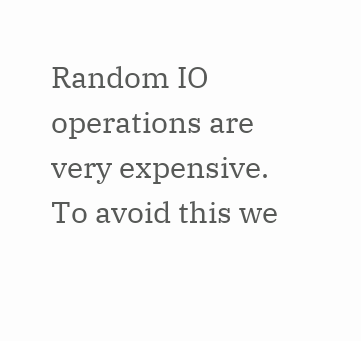Random IO operations are very expensive. To avoid this we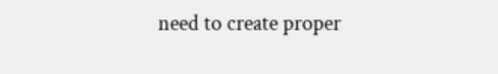need to create proper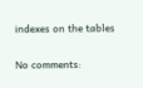indexes on the tables

No comments: